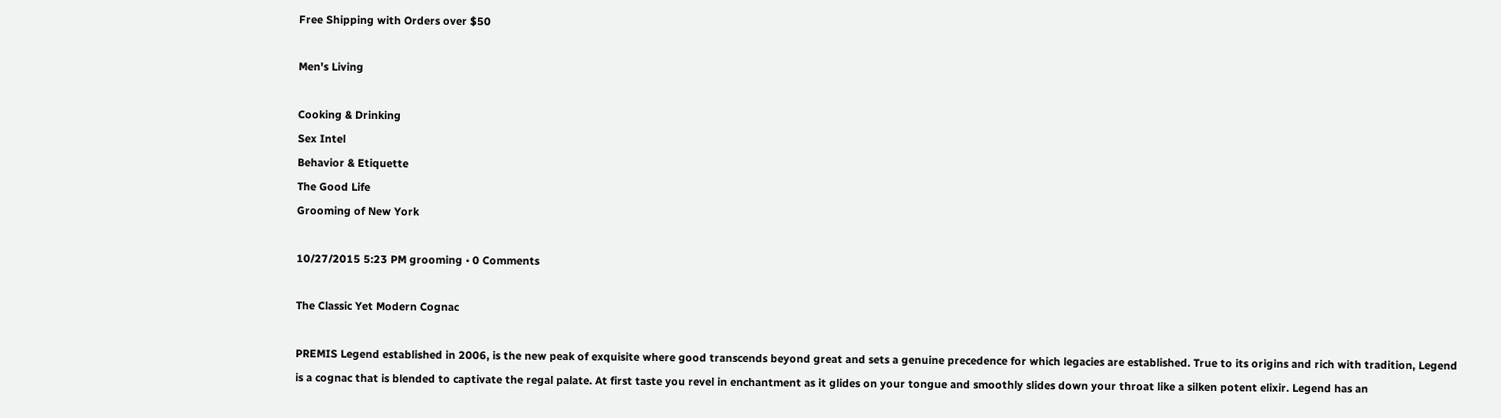Free Shipping with Orders over $50

Men's Living

Cooking & Drinking
Sex Intel
Behavior & Etiquette
The Good Life
Grooming of New York

10/27/2015 5:23 PM grooming • 0 Comments

The Classic Yet Modern Cognac

PREMIS Legend established in 2006, is the new peak of exquisite where good transcends beyond great and sets a genuine precedence for which legacies are established. True to its origins and rich with tradition, Legend is a cognac that is blended to captivate the regal palate. At first taste you revel in enchantment as it glides on your tongue and smoothly slides down your throat like a silken potent elixir. Legend has an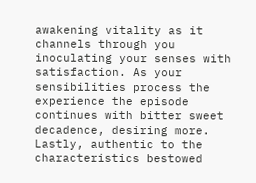awakening vitality as it channels through you inoculating your senses with satisfaction. As your sensibilities process the experience the episode continues with bitter sweet decadence, desiring more. Lastly, authentic to the characteristics bestowed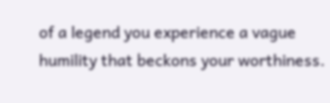of a legend you experience a vague humility that beckons your worthiness.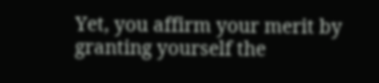Yet, you affirm your merit by granting yourself the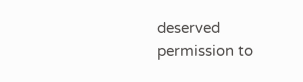deserved permission to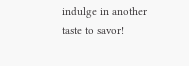indulge in another taste to savor!